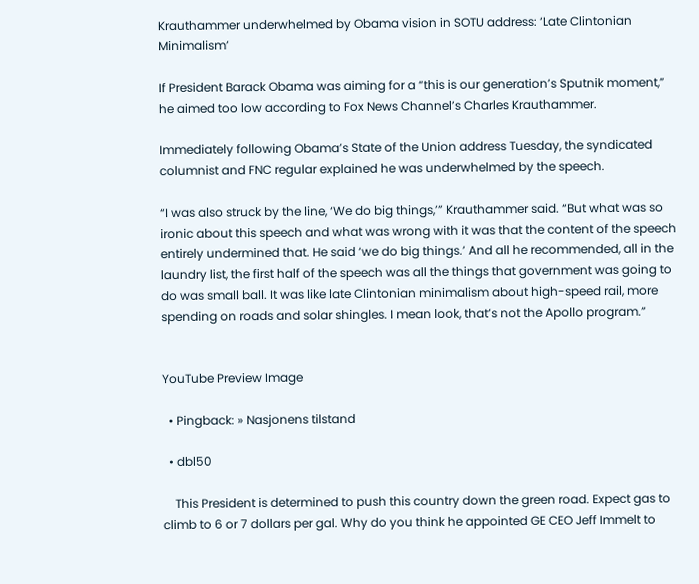Krauthammer underwhelmed by Obama vision in SOTU address: ‘Late Clintonian Minimalism’

If President Barack Obama was aiming for a “this is our generation’s Sputnik moment,” he aimed too low according to Fox News Channel’s Charles Krauthammer.

Immediately following Obama’s State of the Union address Tuesday, the syndicated columnist and FNC regular explained he was underwhelmed by the speech.

“I was also struck by the line, ‘We do big things,’” Krauthammer said. “But what was so ironic about this speech and what was wrong with it was that the content of the speech entirely undermined that. He said ‘we do big things.’ And all he recommended, all in the laundry list, the first half of the speech was all the things that government was going to do was small ball. It was like late Clintonian minimalism about high-speed rail, more spending on roads and solar shingles. I mean look, that’s not the Apollo program.”


YouTube Preview Image

  • Pingback: » Nasjonens tilstand

  • dbl50

    This President is determined to push this country down the green road. Expect gas to climb to 6 or 7 dollars per gal. Why do you think he appointed GE CEO Jeff Immelt to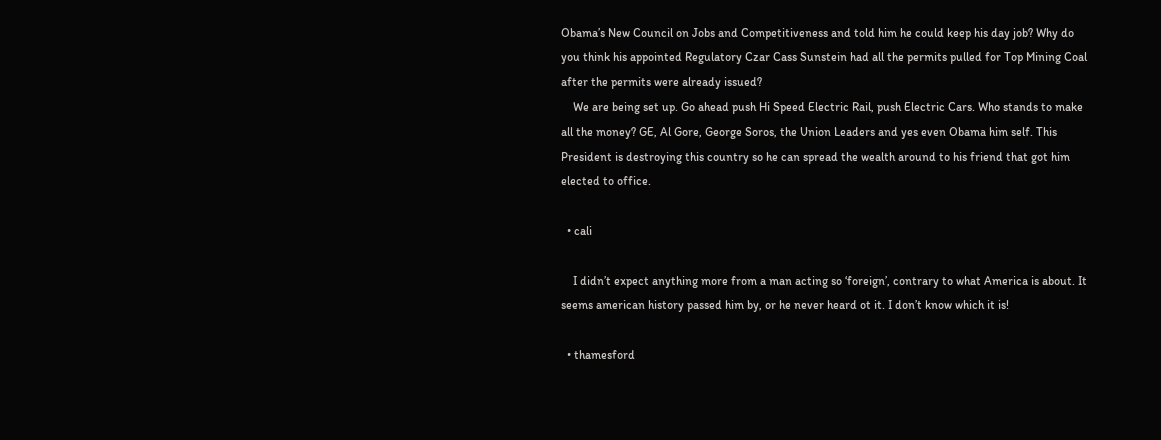Obama’s New Council on Jobs and Competitiveness and told him he could keep his day job? Why do you think his appointed Regulatory Czar Cass Sunstein had all the permits pulled for Top Mining Coal after the permits were already issued?
    We are being set up. Go ahead push Hi Speed Electric Rail, push Electric Cars. Who stands to make all the money? GE, Al Gore, George Soros, the Union Leaders and yes even Obama him self. This President is destroying this country so he can spread the wealth around to his friend that got him elected to office.

  • cali

    I didn’t expect anything more from a man acting so ‘foreign’, contrary to what America is about. It seems american history passed him by, or he never heard ot it. I don’t know which it is!

  • thamesford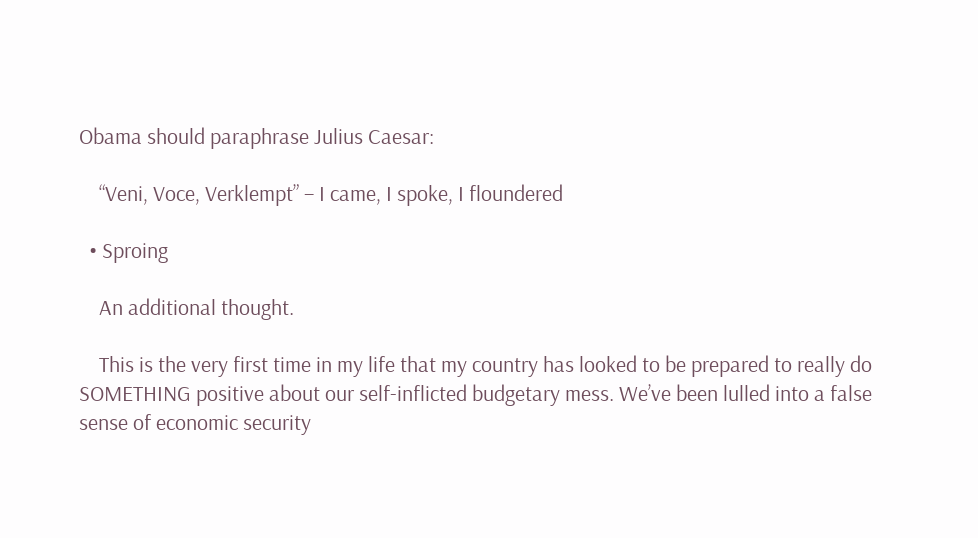Obama should paraphrase Julius Caesar:

    “Veni, Voce, Verklempt” – I came, I spoke, I floundered

  • Sproing

    An additional thought.

    This is the very first time in my life that my country has looked to be prepared to really do SOMETHING positive about our self-inflicted budgetary mess. We’ve been lulled into a false sense of economic security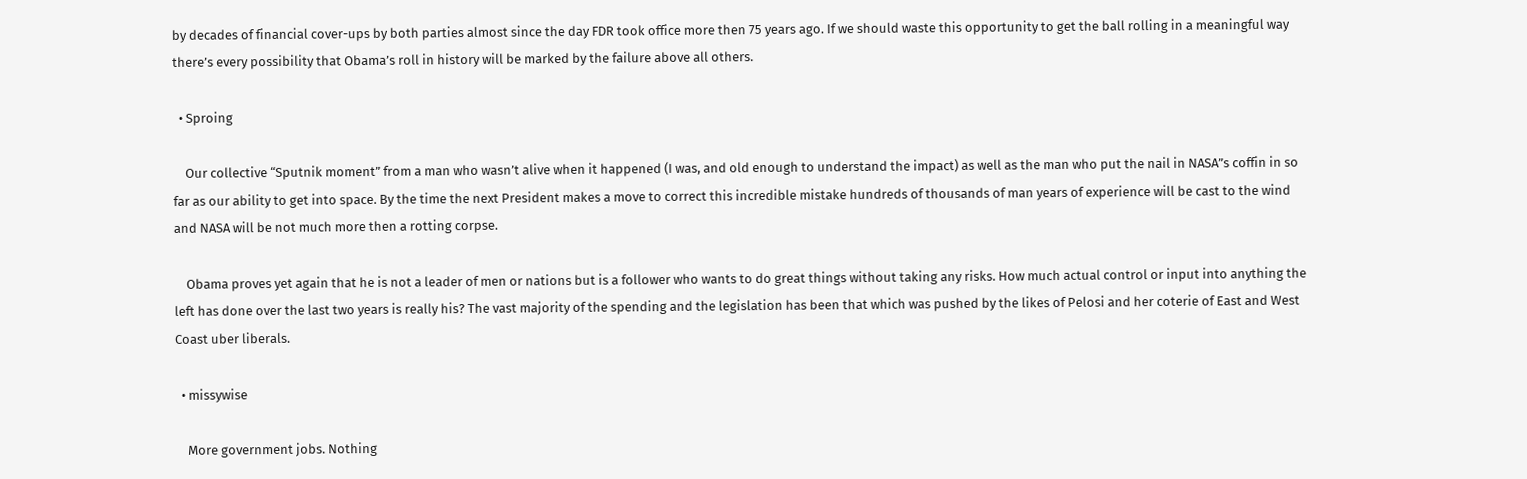by decades of financial cover-ups by both parties almost since the day FDR took office more then 75 years ago. If we should waste this opportunity to get the ball rolling in a meaningful way there’s every possibility that Obama’s roll in history will be marked by the failure above all others.

  • Sproing

    Our collective “Sputnik moment” from a man who wasn’t alive when it happened (I was, and old enough to understand the impact) as well as the man who put the nail in NASA”s coffin in so far as our ability to get into space. By the time the next President makes a move to correct this incredible mistake hundreds of thousands of man years of experience will be cast to the wind and NASA will be not much more then a rotting corpse.

    Obama proves yet again that he is not a leader of men or nations but is a follower who wants to do great things without taking any risks. How much actual control or input into anything the left has done over the last two years is really his? The vast majority of the spending and the legislation has been that which was pushed by the likes of Pelosi and her coterie of East and West Coast uber liberals.

  • missywise

    More government jobs. Nothing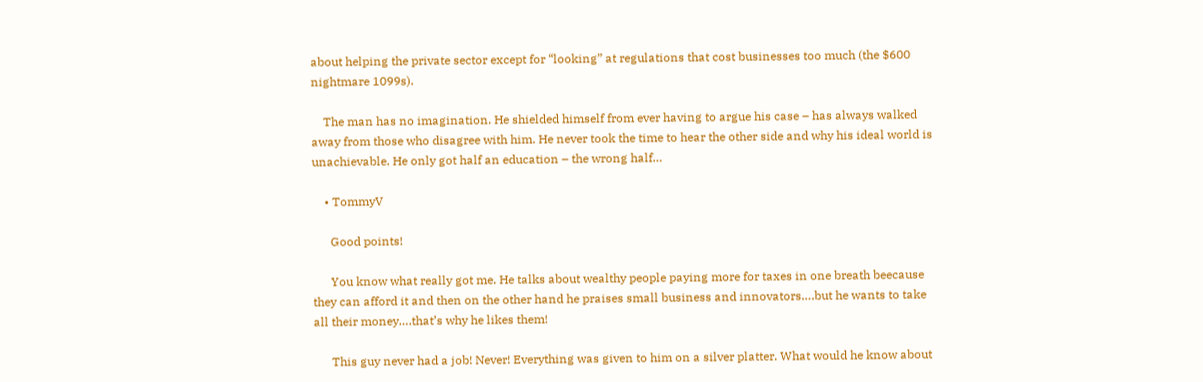about helping the private sector except for “looking” at regulations that cost businesses too much (the $600 nightmare 1099s).

    The man has no imagination. He shielded himself from ever having to argue his case – has always walked away from those who disagree with him. He never took the time to hear the other side and why his ideal world is unachievable. He only got half an education – the wrong half…

    • TommyV

      Good points!

      You know what really got me. He talks about wealthy people paying more for taxes in one breath beecause they can afford it and then on the other hand he praises small business and innovators….but he wants to take all their money….that’s why he likes them!

      This guy never had a job! Never! Everything was given to him on a silver platter. What would he know about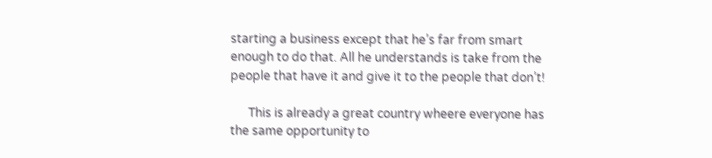starting a business except that he’s far from smart enough to do that. All he understands is take from the people that have it and give it to the people that don’t!

      This is already a great country wheere everyone has the same opportunity to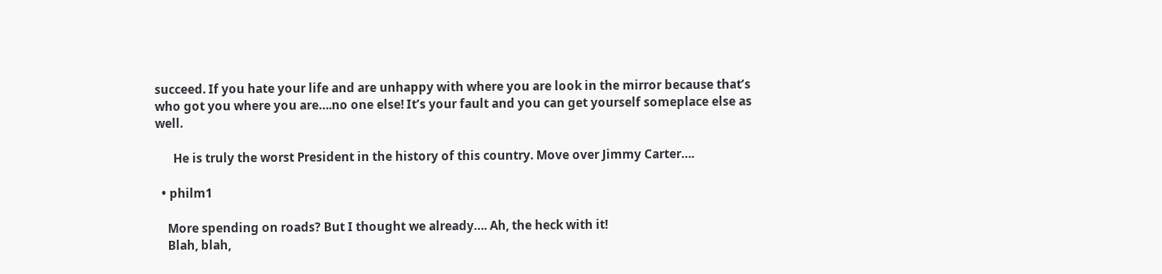succeed. If you hate your life and are unhappy with where you are look in the mirror because that’s who got you where you are….no one else! It’s your fault and you can get yourself someplace else as well.

      He is truly the worst President in the history of this country. Move over Jimmy Carter….

  • philm1

    More spending on roads? But I thought we already…. Ah, the heck with it!
    Blah, blah,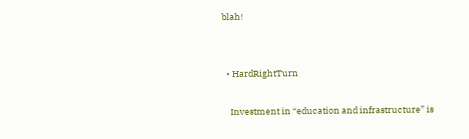blah!


  • HardRightTurn

    Investment in “education and infrastructure” is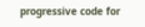progressive code for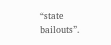“state bailouts”.